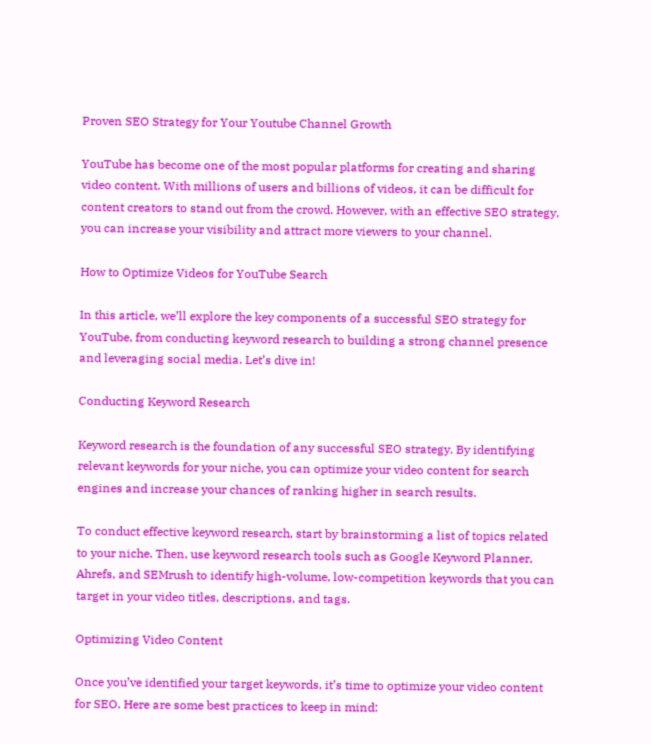Proven SEO Strategy for Your Youtube Channel Growth

YouTube has become one of the most popular platforms for creating and sharing video content. With millions of users and billions of videos, it can be difficult for content creators to stand out from the crowd. However, with an effective SEO strategy, you can increase your visibility and attract more viewers to your channel.

How to Optimize Videos for YouTube Search

In this article, we’ll explore the key components of a successful SEO strategy for YouTube, from conducting keyword research to building a strong channel presence and leveraging social media. Let’s dive in!

Conducting Keyword Research

Keyword research is the foundation of any successful SEO strategy. By identifying relevant keywords for your niche, you can optimize your video content for search engines and increase your chances of ranking higher in search results.

To conduct effective keyword research, start by brainstorming a list of topics related to your niche. Then, use keyword research tools such as Google Keyword Planner, Ahrefs, and SEMrush to identify high-volume, low-competition keywords that you can target in your video titles, descriptions, and tags.

Optimizing Video Content

Once you’ve identified your target keywords, it’s time to optimize your video content for SEO. Here are some best practices to keep in mind: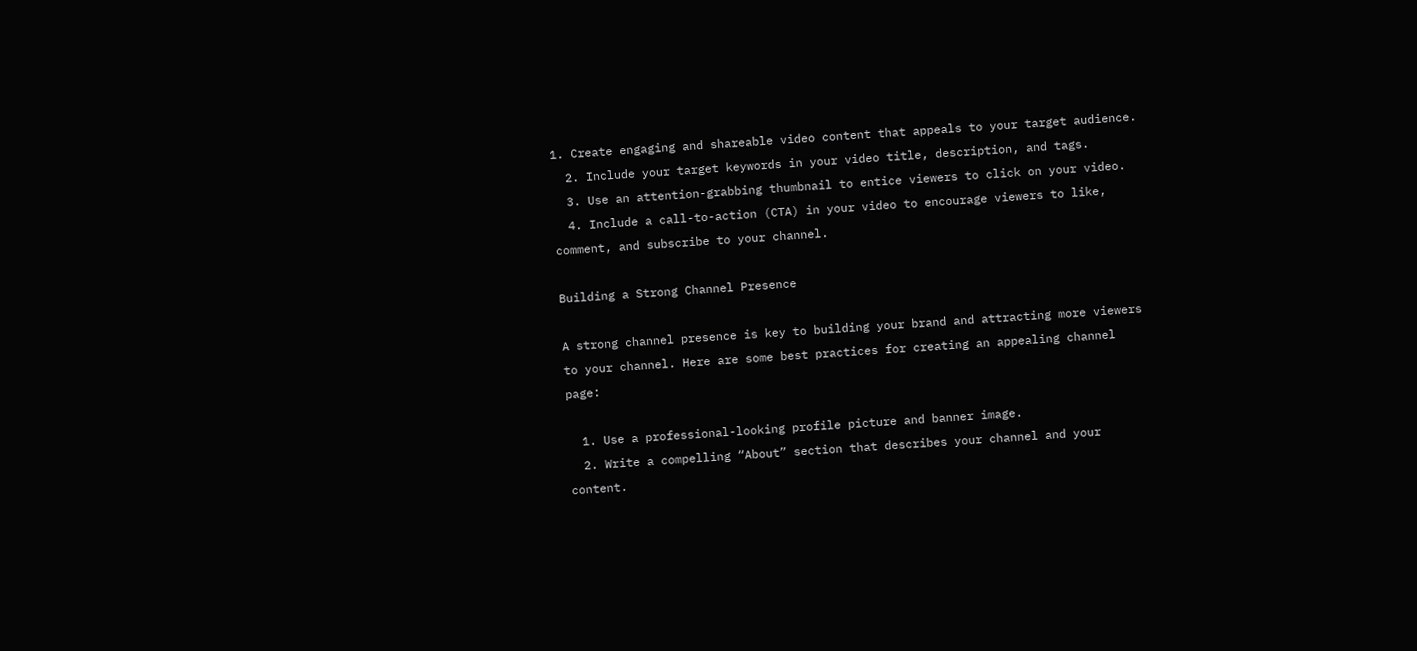1. Create engaging and shareable video content that appeals to your target audience.
  2. Include your target keywords in your video title, description, and tags.
  3. Use an attention-grabbing thumbnail to entice viewers to click on your video.
  4. Include a call-to-action (CTA) in your video to encourage viewers to like, comment, and subscribe to your channel.

Building a Strong Channel Presence

A strong channel presence is key to building your brand and attracting more viewers to your channel. Here are some best practices for creating an appealing channel page:

  1. Use a professional-looking profile picture and banner image.
  2. Write a compelling “About” section that describes your channel and your content.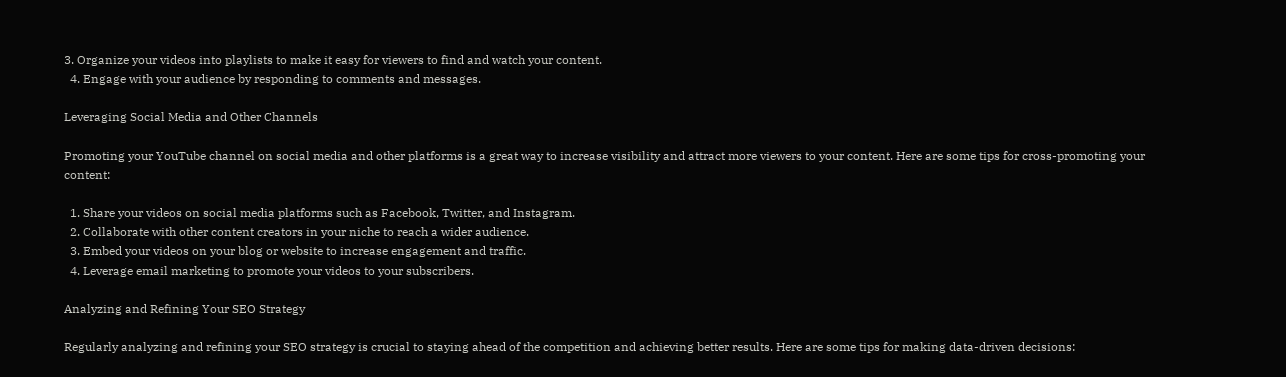3. Organize your videos into playlists to make it easy for viewers to find and watch your content.
  4. Engage with your audience by responding to comments and messages.

Leveraging Social Media and Other Channels

Promoting your YouTube channel on social media and other platforms is a great way to increase visibility and attract more viewers to your content. Here are some tips for cross-promoting your content:

  1. Share your videos on social media platforms such as Facebook, Twitter, and Instagram.
  2. Collaborate with other content creators in your niche to reach a wider audience.
  3. Embed your videos on your blog or website to increase engagement and traffic.
  4. Leverage email marketing to promote your videos to your subscribers.

Analyzing and Refining Your SEO Strategy

Regularly analyzing and refining your SEO strategy is crucial to staying ahead of the competition and achieving better results. Here are some tips for making data-driven decisions: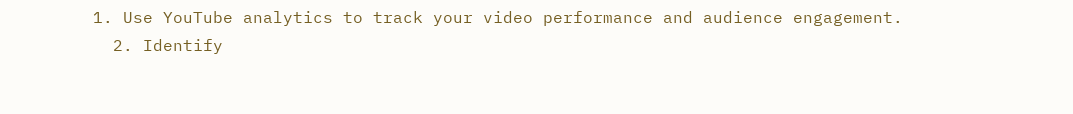1. Use YouTube analytics to track your video performance and audience engagement.
  2. Identify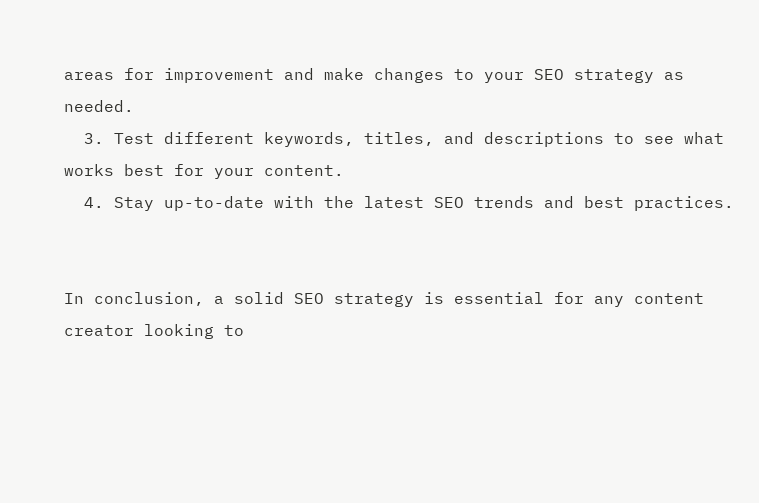areas for improvement and make changes to your SEO strategy as needed.
  3. Test different keywords, titles, and descriptions to see what works best for your content.
  4. Stay up-to-date with the latest SEO trends and best practices.


In conclusion, a solid SEO strategy is essential for any content creator looking to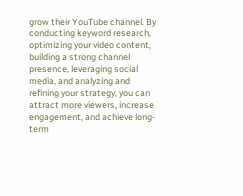grow their YouTube channel. By conducting keyword research, optimizing your video content, building a strong channel presence, leveraging social media, and analyzing and refining your strategy, you can attract more viewers, increase engagement, and achieve long-term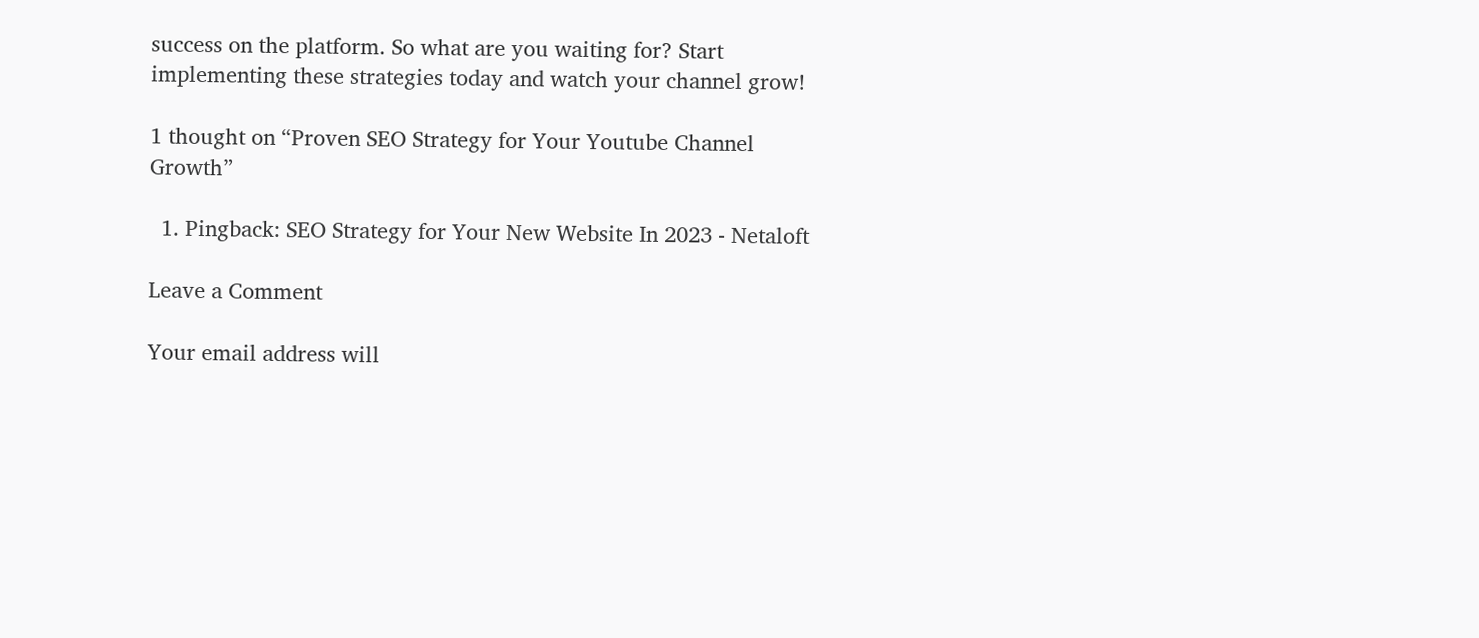success on the platform. So what are you waiting for? Start implementing these strategies today and watch your channel grow!

1 thought on “Proven SEO Strategy for Your Youtube Channel Growth”

  1. Pingback: SEO Strategy for Your New Website In 2023 - Netaloft

Leave a Comment

Your email address will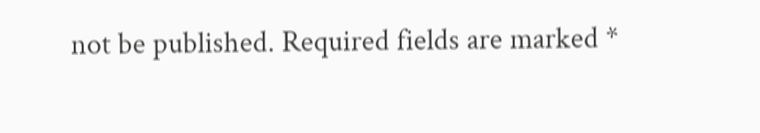not be published. Required fields are marked *